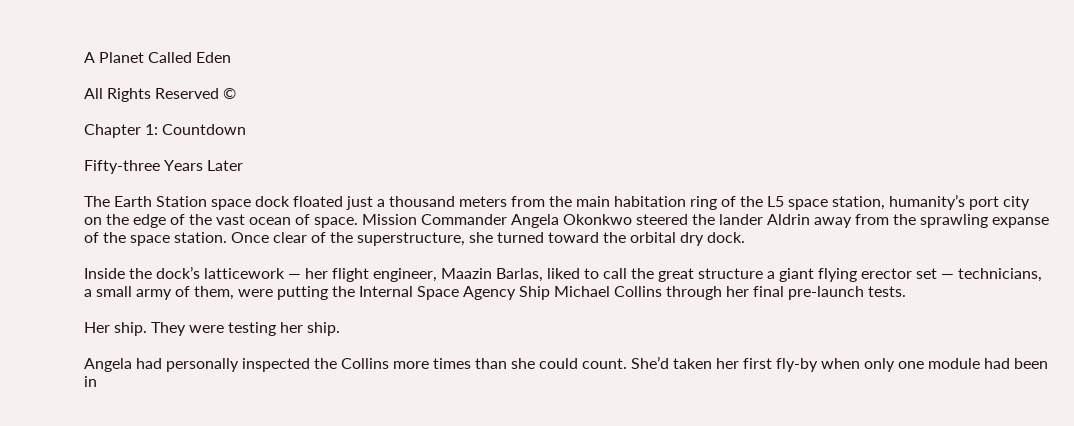A Planet Called Eden

All Rights Reserved ©

Chapter 1: Countdown

Fifty-three Years Later

The Earth Station space dock floated just a thousand meters from the main habitation ring of the L5 space station, humanity’s port city on the edge of the vast ocean of space. Mission Commander Angela Okonkwo steered the lander Aldrin away from the sprawling expanse of the space station. Once clear of the superstructure, she turned toward the orbital dry dock.

Inside the dock’s latticework — her flight engineer, Maazin Barlas, liked to call the great structure a giant flying erector set — technicians, a small army of them, were putting the Internal Space Agency Ship Michael Collins through her final pre-launch tests.

Her ship. They were testing her ship.

Angela had personally inspected the Collins more times than she could count. She’d taken her first fly-by when only one module had been in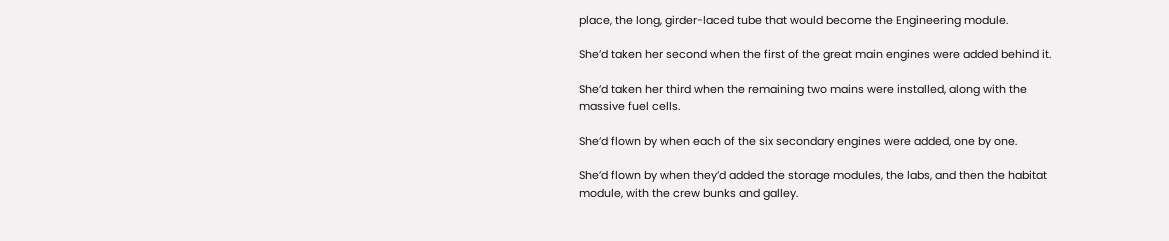place, the long, girder-laced tube that would become the Engineering module.

She’d taken her second when the first of the great main engines were added behind it.

She’d taken her third when the remaining two mains were installed, along with the massive fuel cells.

She’d flown by when each of the six secondary engines were added, one by one.

She’d flown by when they’d added the storage modules, the labs, and then the habitat module, with the crew bunks and galley.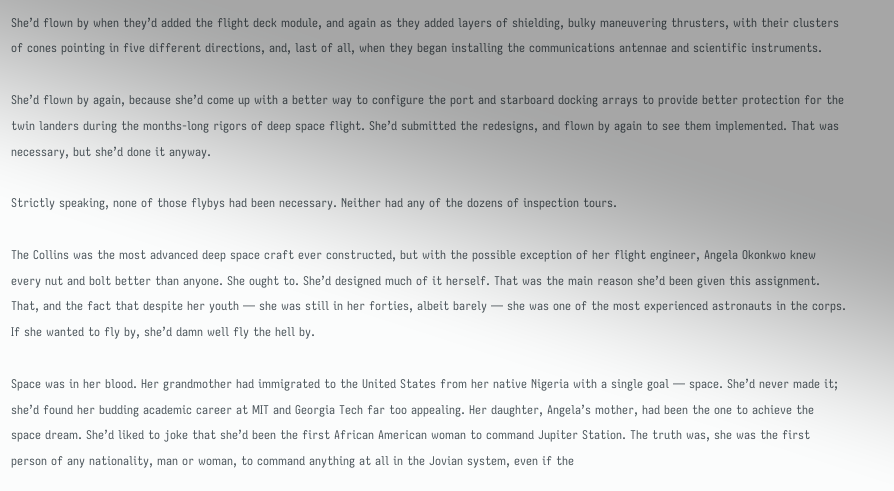She’d flown by when they’d added the flight deck module, and again as they added layers of shielding, bulky maneuvering thrusters, with their clusters of cones pointing in five different directions, and, last of all, when they began installing the communications antennae and scientific instruments.

She’d flown by again, because she’d come up with a better way to configure the port and starboard docking arrays to provide better protection for the twin landers during the months-long rigors of deep space flight. She’d submitted the redesigns, and flown by again to see them implemented. That was necessary, but she’d done it anyway.

Strictly speaking, none of those flybys had been necessary. Neither had any of the dozens of inspection tours.

The Collins was the most advanced deep space craft ever constructed, but with the possible exception of her flight engineer, Angela Okonkwo knew every nut and bolt better than anyone. She ought to. She’d designed much of it herself. That was the main reason she’d been given this assignment. That, and the fact that despite her youth — she was still in her forties, albeit barely — she was one of the most experienced astronauts in the corps. If she wanted to fly by, she’d damn well fly the hell by.

Space was in her blood. Her grandmother had immigrated to the United States from her native Nigeria with a single goal — space. She’d never made it; she’d found her budding academic career at MIT and Georgia Tech far too appealing. Her daughter, Angela’s mother, had been the one to achieve the space dream. She’d liked to joke that she’d been the first African American woman to command Jupiter Station. The truth was, she was the first person of any nationality, man or woman, to command anything at all in the Jovian system, even if the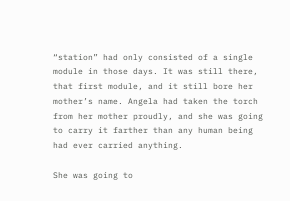“station” had only consisted of a single module in those days. It was still there, that first module, and it still bore her mother’s name. Angela had taken the torch from her mother proudly, and she was going to carry it farther than any human being had ever carried anything.

She was going to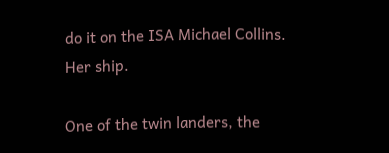do it on the ISA Michael Collins. Her ship.

One of the twin landers, the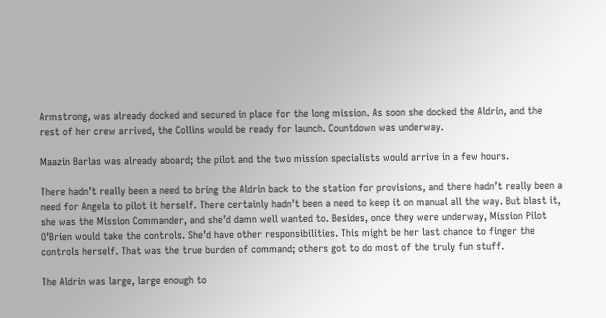Armstrong, was already docked and secured in place for the long mission. As soon she docked the Aldrin, and the rest of her crew arrived, the Collins would be ready for launch. Countdown was underway.

Maazin Barlas was already aboard; the pilot and the two mission specialists would arrive in a few hours.

There hadn’t really been a need to bring the Aldrin back to the station for provisions, and there hadn’t really been a need for Angela to pilot it herself. There certainly hadn’t been a need to keep it on manual all the way. But blast it, she was the Mission Commander, and she’d damn well wanted to. Besides, once they were underway, Mission Pilot O’Brien would take the controls. She’d have other responsibilities. This might be her last chance to finger the controls herself. That was the true burden of command; others got to do most of the truly fun stuff.

The Aldrin was large, large enough to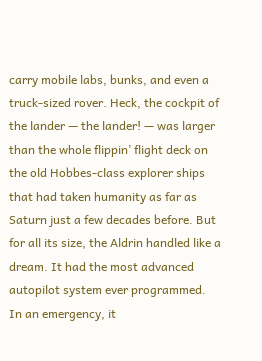carry mobile labs, bunks, and even a truck-sized rover. Heck, the cockpit of the lander — the lander! — was larger than the whole flippin’ flight deck on the old Hobbes-class explorer ships that had taken humanity as far as Saturn just a few decades before. But for all its size, the Aldrin handled like a dream. It had the most advanced autopilot system ever programmed. In an emergency, it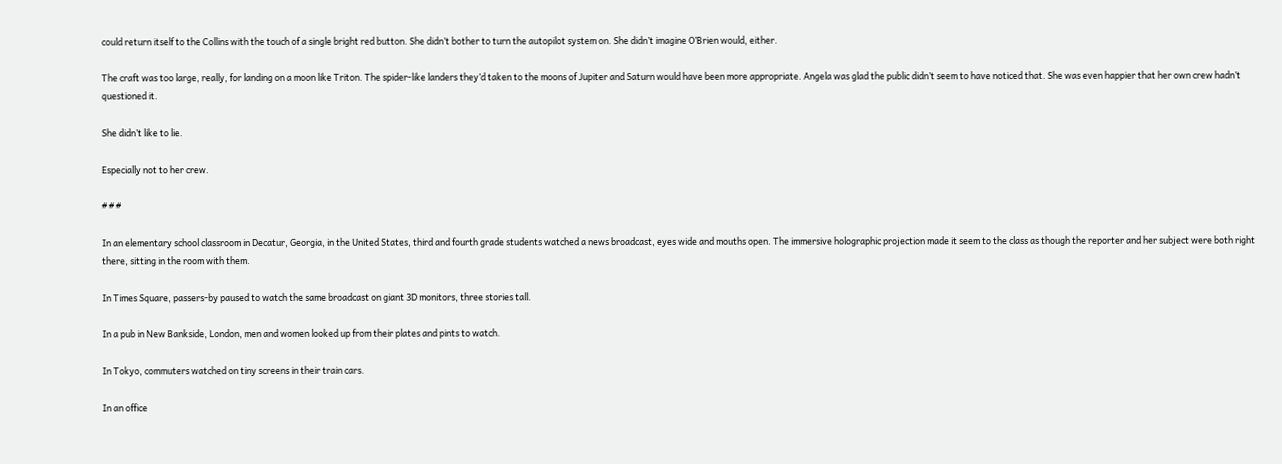could return itself to the Collins with the touch of a single bright red button. She didn’t bother to turn the autopilot system on. She didn’t imagine O’Brien would, either.

The craft was too large, really, for landing on a moon like Triton. The spider-like landers they’d taken to the moons of Jupiter and Saturn would have been more appropriate. Angela was glad the public didn’t seem to have noticed that. She was even happier that her own crew hadn’t questioned it.

She didn’t like to lie.

Especially not to her crew.

# # #

In an elementary school classroom in Decatur, Georgia, in the United States, third and fourth grade students watched a news broadcast, eyes wide and mouths open. The immersive holographic projection made it seem to the class as though the reporter and her subject were both right there, sitting in the room with them.

In Times Square, passers-by paused to watch the same broadcast on giant 3D monitors, three stories tall.

In a pub in New Bankside, London, men and women looked up from their plates and pints to watch.

In Tokyo, commuters watched on tiny screens in their train cars.

In an office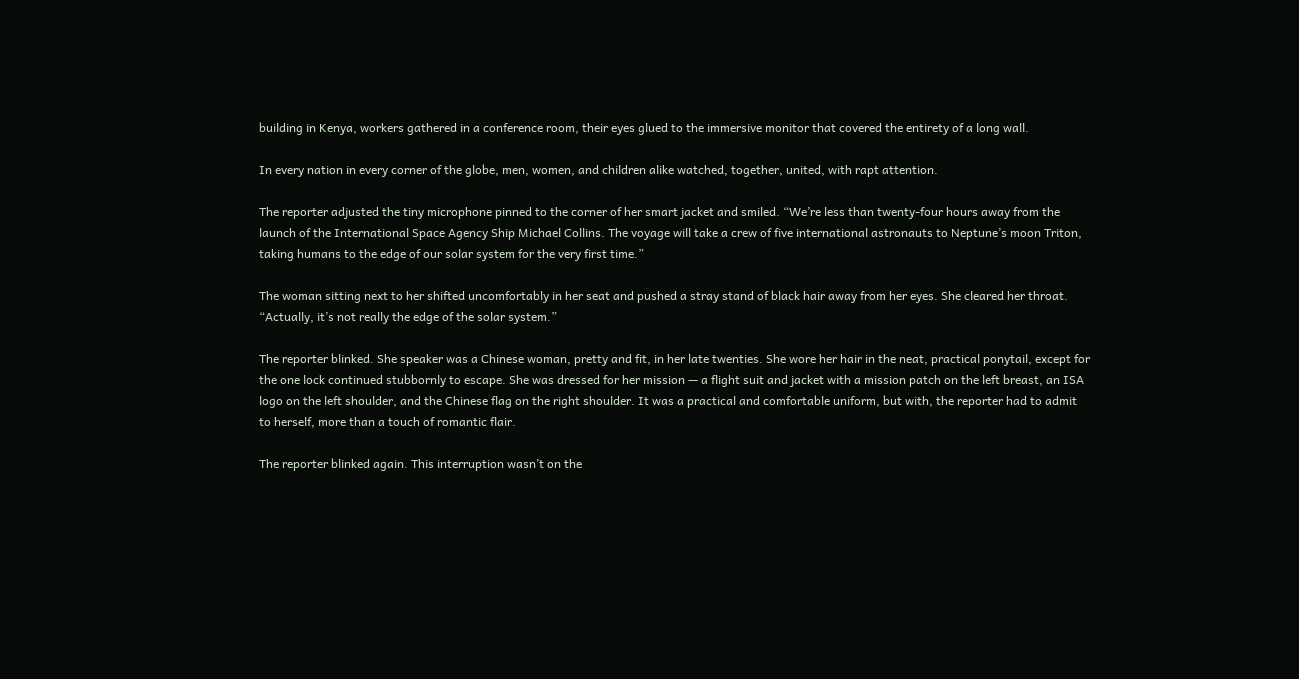building in Kenya, workers gathered in a conference room, their eyes glued to the immersive monitor that covered the entirety of a long wall.

In every nation in every corner of the globe, men, women, and children alike watched, together, united, with rapt attention.

The reporter adjusted the tiny microphone pinned to the corner of her smart jacket and smiled. “We’re less than twenty-four hours away from the launch of the International Space Agency Ship Michael Collins. The voyage will take a crew of five international astronauts to Neptune’s moon Triton, taking humans to the edge of our solar system for the very first time.”

The woman sitting next to her shifted uncomfortably in her seat and pushed a stray stand of black hair away from her eyes. She cleared her throat. “Actually, it’s not really the edge of the solar system.”

The reporter blinked. She speaker was a Chinese woman, pretty and fit, in her late twenties. She wore her hair in the neat, practical ponytail, except for the one lock continued stubbornly to escape. She was dressed for her mission — a flight suit and jacket with a mission patch on the left breast, an ISA logo on the left shoulder, and the Chinese flag on the right shoulder. It was a practical and comfortable uniform, but with, the reporter had to admit to herself, more than a touch of romantic flair.

The reporter blinked again. This interruption wasn’t on the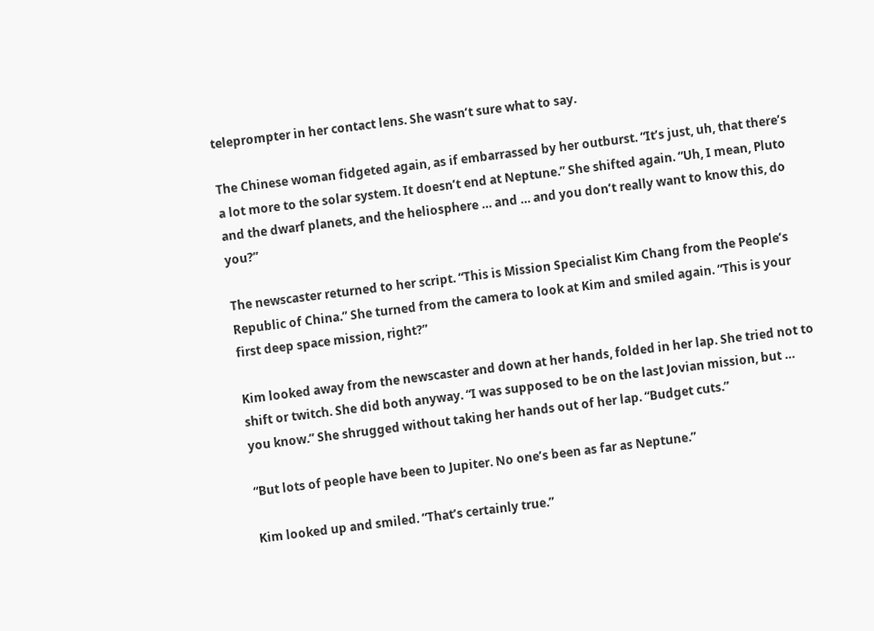teleprompter in her contact lens. She wasn’t sure what to say.

The Chinese woman fidgeted again, as if embarrassed by her outburst. “It’s just, uh, that there’s a lot more to the solar system. It doesn’t end at Neptune.” She shifted again. “Uh, I mean, Pluto and the dwarf planets, and the heliosphere … and … and you don’t really want to know this, do you?”

The newscaster returned to her script. “This is Mission Specialist Kim Chang from the People’s Republic of China.” She turned from the camera to look at Kim and smiled again. “This is your first deep space mission, right?”

Kim looked away from the newscaster and down at her hands, folded in her lap. She tried not to shift or twitch. She did both anyway. “I was supposed to be on the last Jovian mission, but … you know.” She shrugged without taking her hands out of her lap. “Budget cuts.”

“But lots of people have been to Jupiter. No one’s been as far as Neptune.”

Kim looked up and smiled. “That’s certainly true.”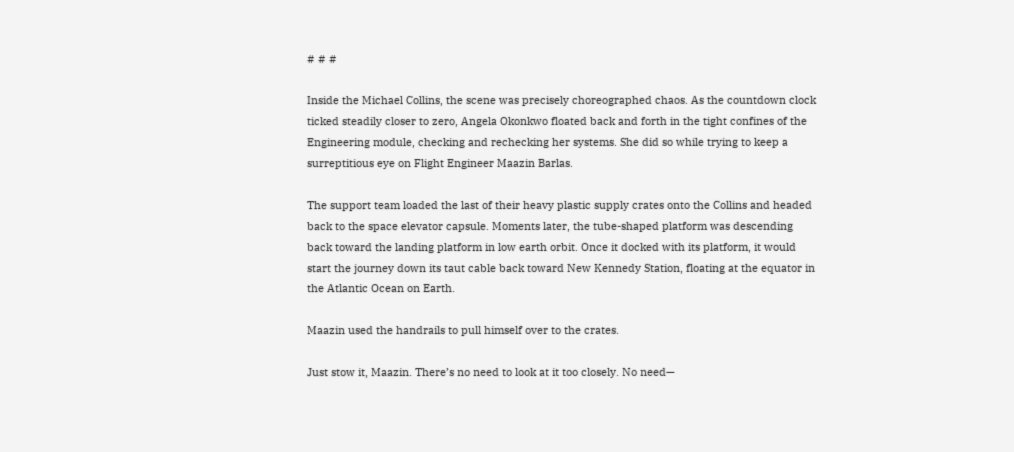# # #

Inside the Michael Collins, the scene was precisely choreographed chaos. As the countdown clock ticked steadily closer to zero, Angela Okonkwo floated back and forth in the tight confines of the Engineering module, checking and rechecking her systems. She did so while trying to keep a surreptitious eye on Flight Engineer Maazin Barlas.

The support team loaded the last of their heavy plastic supply crates onto the Collins and headed back to the space elevator capsule. Moments later, the tube-shaped platform was descending back toward the landing platform in low earth orbit. Once it docked with its platform, it would start the journey down its taut cable back toward New Kennedy Station, floating at the equator in the Atlantic Ocean on Earth.

Maazin used the handrails to pull himself over to the crates.

Just stow it, Maazin. There’s no need to look at it too closely. No need—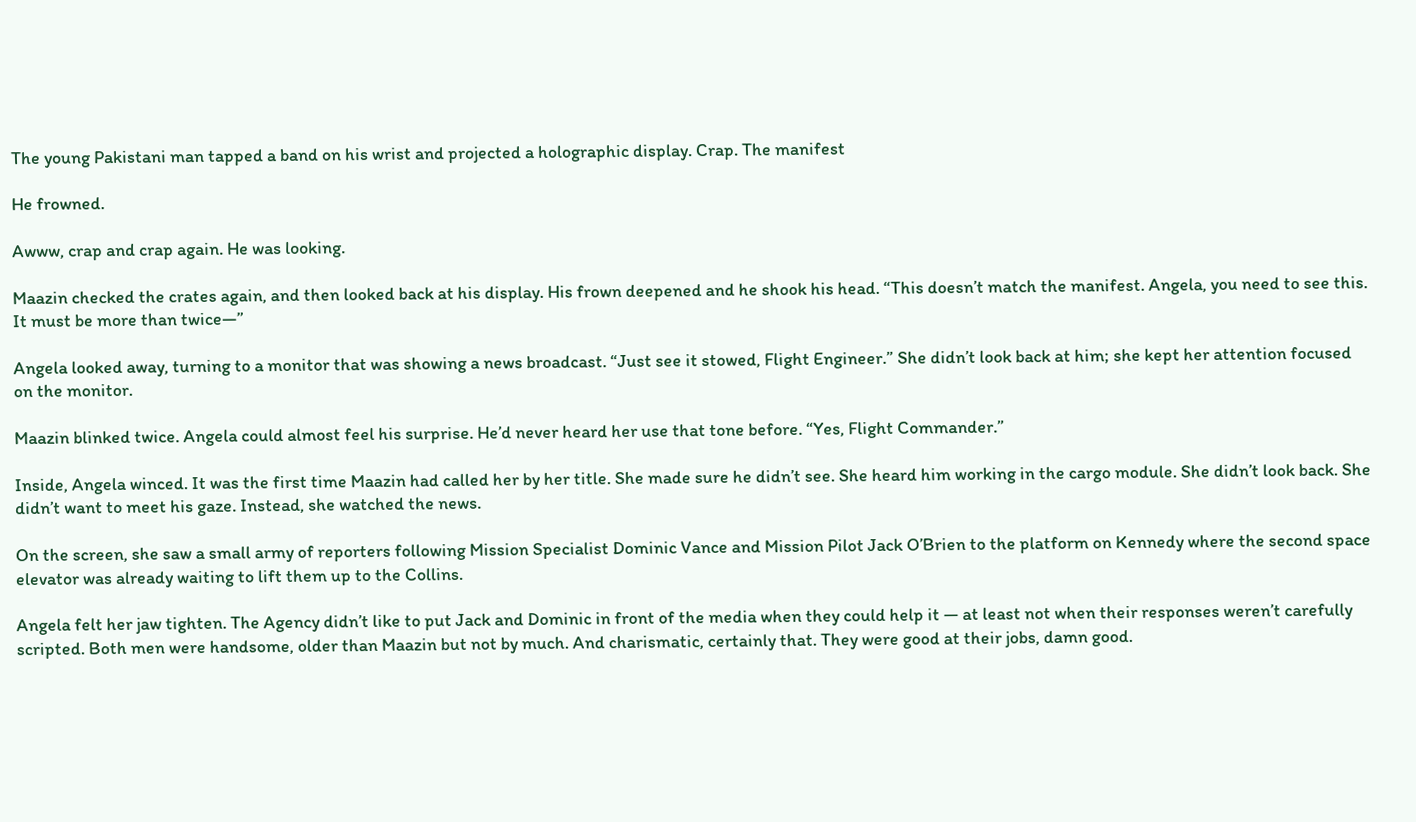The young Pakistani man tapped a band on his wrist and projected a holographic display. Crap. The manifest

He frowned.

Awww, crap and crap again. He was looking.

Maazin checked the crates again, and then looked back at his display. His frown deepened and he shook his head. “This doesn’t match the manifest. Angela, you need to see this. It must be more than twice—”

Angela looked away, turning to a monitor that was showing a news broadcast. “Just see it stowed, Flight Engineer.” She didn’t look back at him; she kept her attention focused on the monitor.

Maazin blinked twice. Angela could almost feel his surprise. He’d never heard her use that tone before. “Yes, Flight Commander.”

Inside, Angela winced. It was the first time Maazin had called her by her title. She made sure he didn’t see. She heard him working in the cargo module. She didn’t look back. She didn’t want to meet his gaze. Instead, she watched the news.

On the screen, she saw a small army of reporters following Mission Specialist Dominic Vance and Mission Pilot Jack O’Brien to the platform on Kennedy where the second space elevator was already waiting to lift them up to the Collins.

Angela felt her jaw tighten. The Agency didn’t like to put Jack and Dominic in front of the media when they could help it — at least not when their responses weren’t carefully scripted. Both men were handsome, older than Maazin but not by much. And charismatic, certainly that. They were good at their jobs, damn good.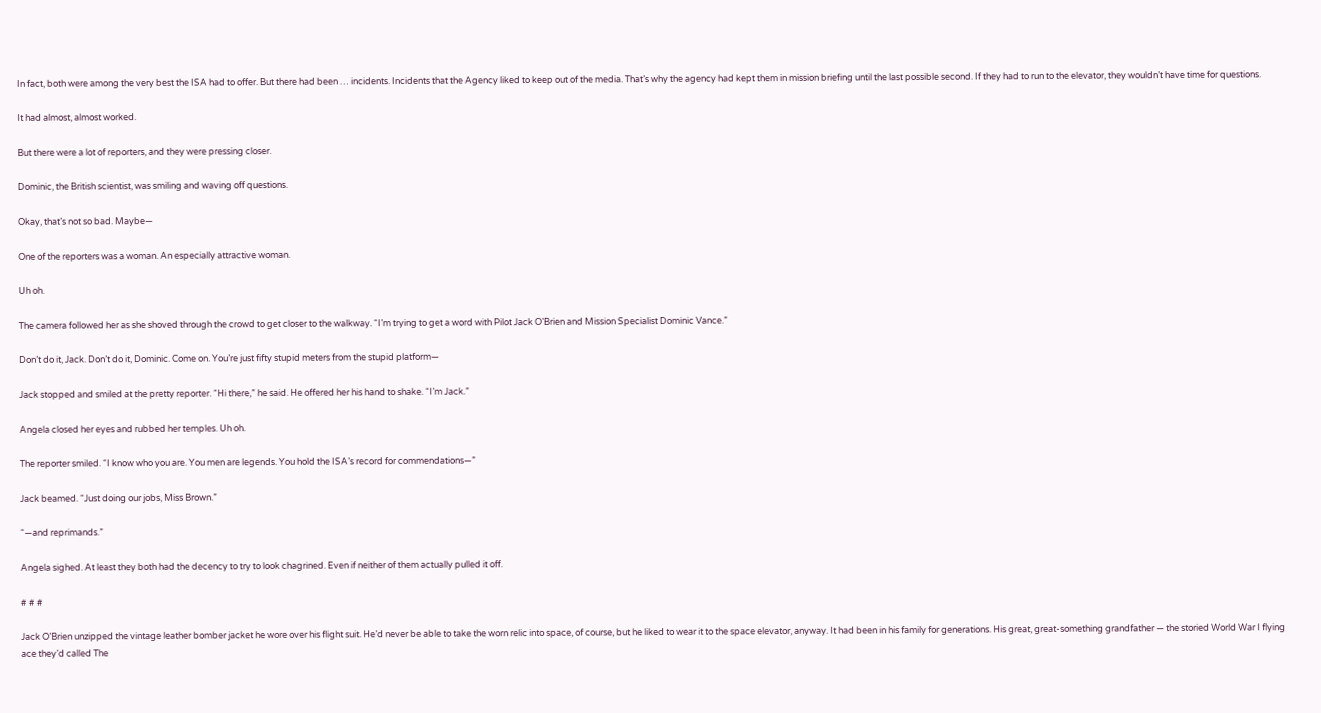In fact, both were among the very best the ISA had to offer. But there had been … incidents. Incidents that the Agency liked to keep out of the media. That’s why the agency had kept them in mission briefing until the last possible second. If they had to run to the elevator, they wouldn’t have time for questions.

It had almost, almost worked.

But there were a lot of reporters, and they were pressing closer.

Dominic, the British scientist, was smiling and waving off questions.

Okay, that’s not so bad. Maybe—

One of the reporters was a woman. An especially attractive woman.

Uh oh.

The camera followed her as she shoved through the crowd to get closer to the walkway. “I’m trying to get a word with Pilot Jack O’Brien and Mission Specialist Dominic Vance.”

Don’t do it, Jack. Don’t do it, Dominic. Come on. You’re just fifty stupid meters from the stupid platform—

Jack stopped and smiled at the pretty reporter. “Hi there,” he said. He offered her his hand to shake. “I’m Jack.”

Angela closed her eyes and rubbed her temples. Uh oh.

The reporter smiled. “I know who you are. You men are legends. You hold the ISA’s record for commendations—”

Jack beamed. “Just doing our jobs, Miss Brown.”

“—and reprimands.”

Angela sighed. At least they both had the decency to try to look chagrined. Even if neither of them actually pulled it off.

# # #

Jack O’Brien unzipped the vintage leather bomber jacket he wore over his flight suit. He’d never be able to take the worn relic into space, of course, but he liked to wear it to the space elevator, anyway. It had been in his family for generations. His great, great-something grandfather — the storied World War I flying ace they’d called The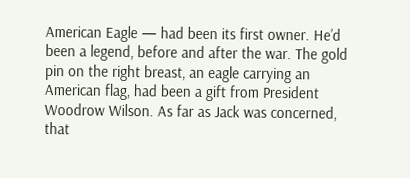American Eagle — had been its first owner. He’d been a legend, before and after the war. The gold pin on the right breast, an eagle carrying an American flag, had been a gift from President Woodrow Wilson. As far as Jack was concerned, that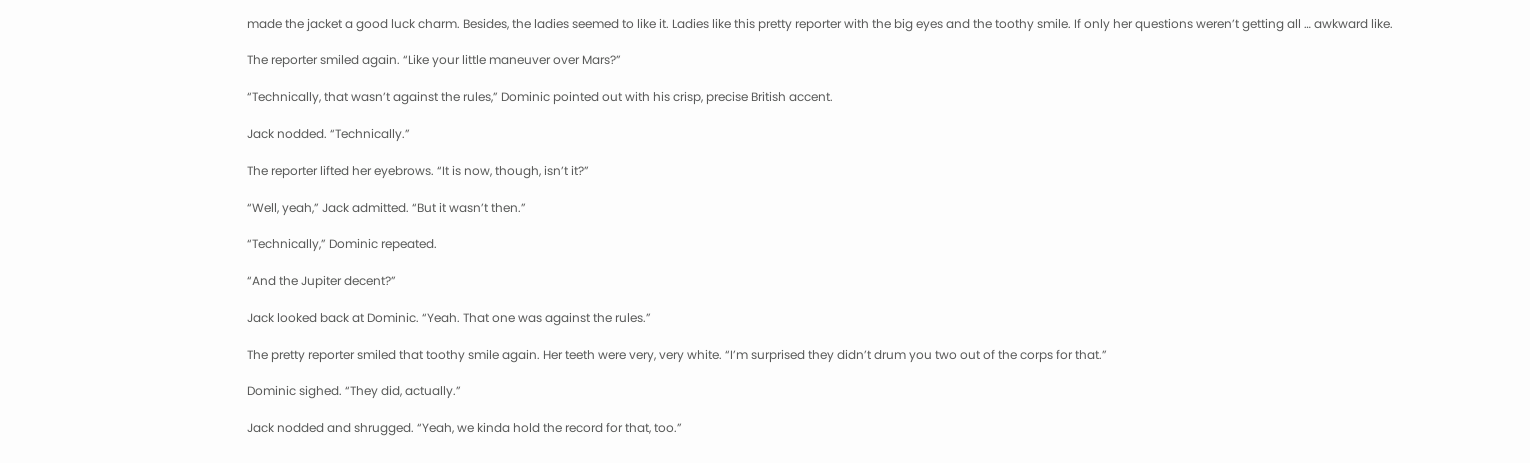made the jacket a good luck charm. Besides, the ladies seemed to like it. Ladies like this pretty reporter with the big eyes and the toothy smile. If only her questions weren’t getting all … awkward like.

The reporter smiled again. “Like your little maneuver over Mars?”

“Technically, that wasn’t against the rules,” Dominic pointed out with his crisp, precise British accent.

Jack nodded. “Technically.”

The reporter lifted her eyebrows. “It is now, though, isn’t it?”

“Well, yeah,” Jack admitted. “But it wasn’t then.”

“Technically,” Dominic repeated.

“And the Jupiter decent?”

Jack looked back at Dominic. “Yeah. That one was against the rules.”

The pretty reporter smiled that toothy smile again. Her teeth were very, very white. “I’m surprised they didn’t drum you two out of the corps for that.”

Dominic sighed. “They did, actually.”

Jack nodded and shrugged. “Yeah, we kinda hold the record for that, too.”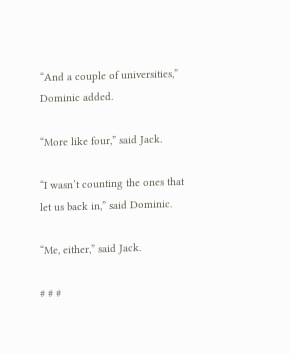“And a couple of universities,” Dominic added.

“More like four,” said Jack.

“I wasn’t counting the ones that let us back in,” said Dominic.

“Me, either,” said Jack.

# # #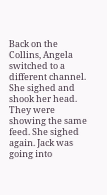Back on the Collins, Angela switched to a different channel. She sighed and shook her head. They were showing the same feed. She sighed again. Jack was going into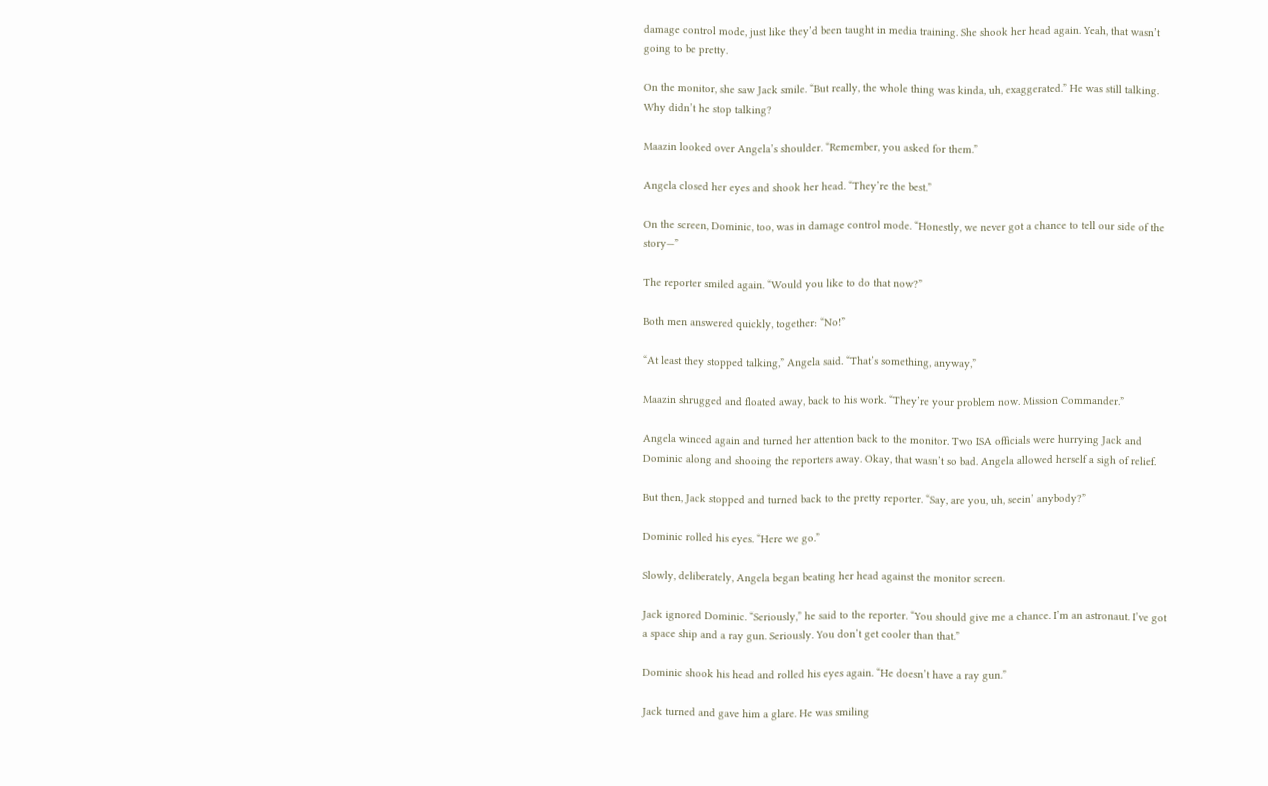damage control mode, just like they’d been taught in media training. She shook her head again. Yeah, that wasn’t going to be pretty.

On the monitor, she saw Jack smile. “But really, the whole thing was kinda, uh, exaggerated.” He was still talking. Why didn’t he stop talking?

Maazin looked over Angela’s shoulder. “Remember, you asked for them.”

Angela closed her eyes and shook her head. “They’re the best.”

On the screen, Dominic, too, was in damage control mode. “Honestly, we never got a chance to tell our side of the story—”

The reporter smiled again. “Would you like to do that now?”

Both men answered quickly, together: “No!”

“At least they stopped talking,” Angela said. “That’s something, anyway,”

Maazin shrugged and floated away, back to his work. “They’re your problem now. Mission Commander.”

Angela winced again and turned her attention back to the monitor. Two ISA officials were hurrying Jack and Dominic along and shooing the reporters away. Okay, that wasn’t so bad. Angela allowed herself a sigh of relief.

But then, Jack stopped and turned back to the pretty reporter. “Say, are you, uh, seein’ anybody?”

Dominic rolled his eyes. “Here we go.”

Slowly, deliberately, Angela began beating her head against the monitor screen.

Jack ignored Dominic. “Seriously,” he said to the reporter. “You should give me a chance. I’m an astronaut. I’ve got a space ship and a ray gun. Seriously. You don’t get cooler than that.”

Dominic shook his head and rolled his eyes again. “He doesn’t have a ray gun.”

Jack turned and gave him a glare. He was smiling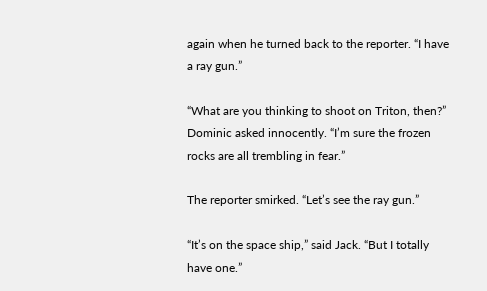again when he turned back to the reporter. “I have a ray gun.”

“What are you thinking to shoot on Triton, then?” Dominic asked innocently. “I’m sure the frozen rocks are all trembling in fear.”

The reporter smirked. “Let’s see the ray gun.”

“It’s on the space ship,” said Jack. “But I totally have one.”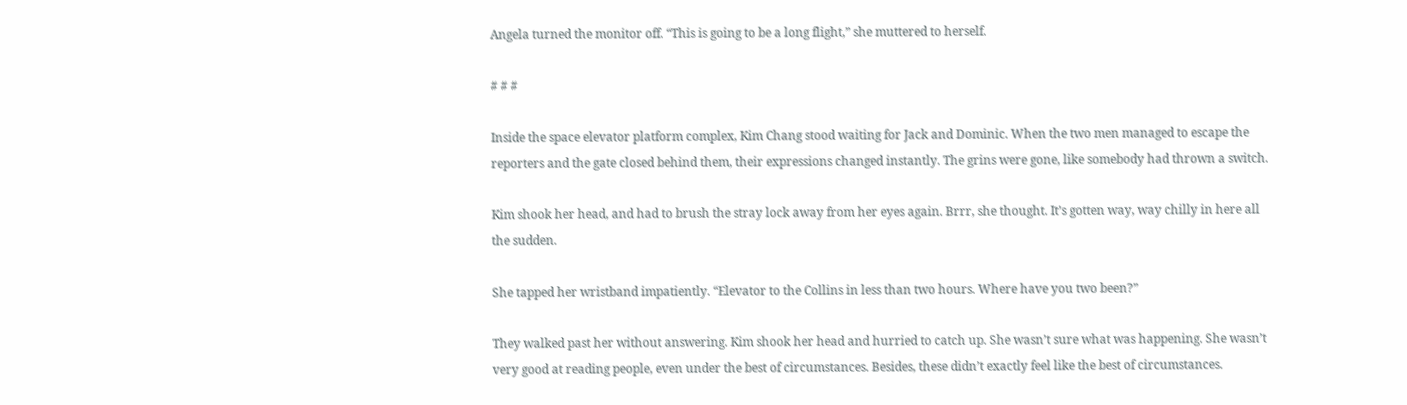Angela turned the monitor off. “This is going to be a long flight,” she muttered to herself.

# # #

Inside the space elevator platform complex, Kim Chang stood waiting for Jack and Dominic. When the two men managed to escape the reporters and the gate closed behind them, their expressions changed instantly. The grins were gone, like somebody had thrown a switch.

Kim shook her head, and had to brush the stray lock away from her eyes again. Brrr, she thought. It’s gotten way, way chilly in here all the sudden.

She tapped her wristband impatiently. “Elevator to the Collins in less than two hours. Where have you two been?”

They walked past her without answering. Kim shook her head and hurried to catch up. She wasn’t sure what was happening. She wasn’t very good at reading people, even under the best of circumstances. Besides, these didn’t exactly feel like the best of circumstances.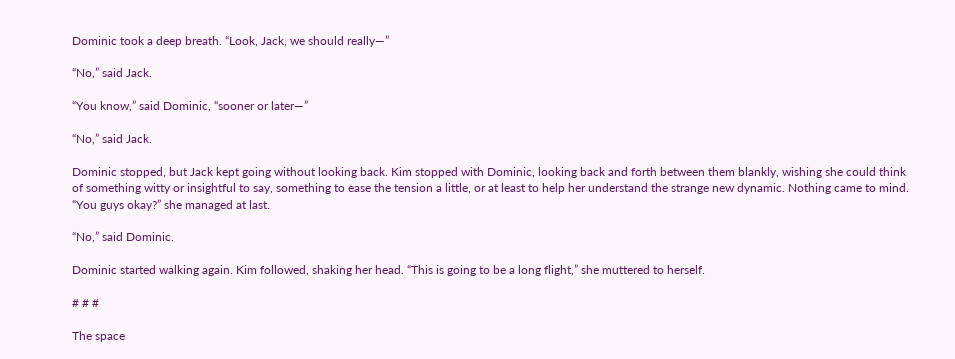Dominic took a deep breath. “Look, Jack, we should really—”

“No,” said Jack.

“You know,” said Dominic, “sooner or later—”

“No,” said Jack.

Dominic stopped, but Jack kept going without looking back. Kim stopped with Dominic, looking back and forth between them blankly, wishing she could think of something witty or insightful to say, something to ease the tension a little, or at least to help her understand the strange new dynamic. Nothing came to mind. “You guys okay?” she managed at last.

“No,” said Dominic.

Dominic started walking again. Kim followed, shaking her head. “This is going to be a long flight,” she muttered to herself.

# # #

The space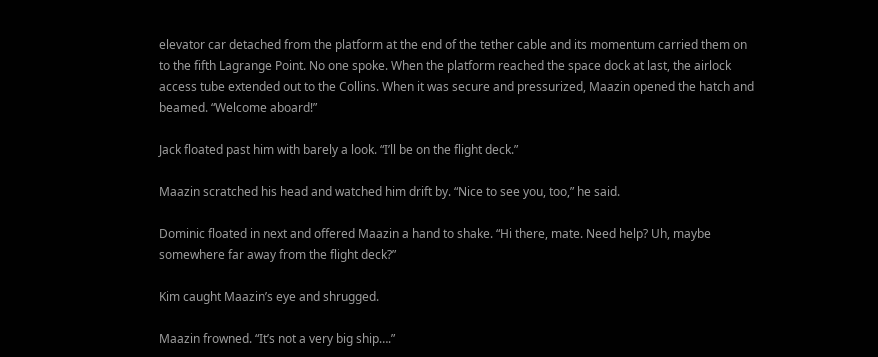elevator car detached from the platform at the end of the tether cable and its momentum carried them on to the fifth Lagrange Point. No one spoke. When the platform reached the space dock at last, the airlock access tube extended out to the Collins. When it was secure and pressurized, Maazin opened the hatch and beamed. “Welcome aboard!”

Jack floated past him with barely a look. “I’ll be on the flight deck.”

Maazin scratched his head and watched him drift by. “Nice to see you, too,” he said.

Dominic floated in next and offered Maazin a hand to shake. “Hi there, mate. Need help? Uh, maybe somewhere far away from the flight deck?”

Kim caught Maazin’s eye and shrugged.

Maazin frowned. “It’s not a very big ship….”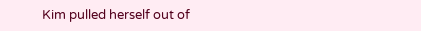Kim pulled herself out of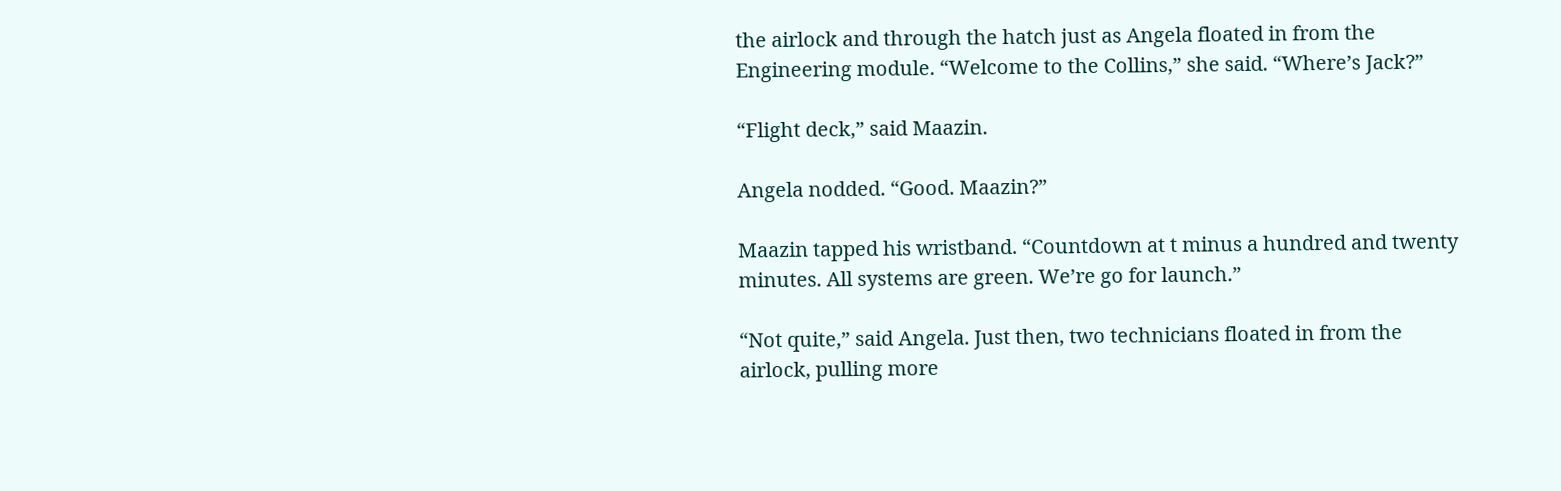the airlock and through the hatch just as Angela floated in from the Engineering module. “Welcome to the Collins,” she said. “Where’s Jack?”

“Flight deck,” said Maazin.

Angela nodded. “Good. Maazin?”

Maazin tapped his wristband. “Countdown at t minus a hundred and twenty minutes. All systems are green. We’re go for launch.”

“Not quite,” said Angela. Just then, two technicians floated in from the airlock, pulling more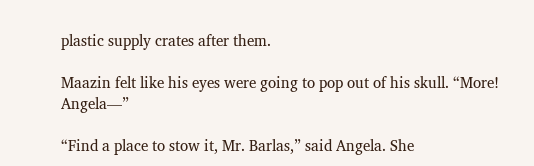plastic supply crates after them.

Maazin felt like his eyes were going to pop out of his skull. “More! Angela—”

“Find a place to stow it, Mr. Barlas,” said Angela. She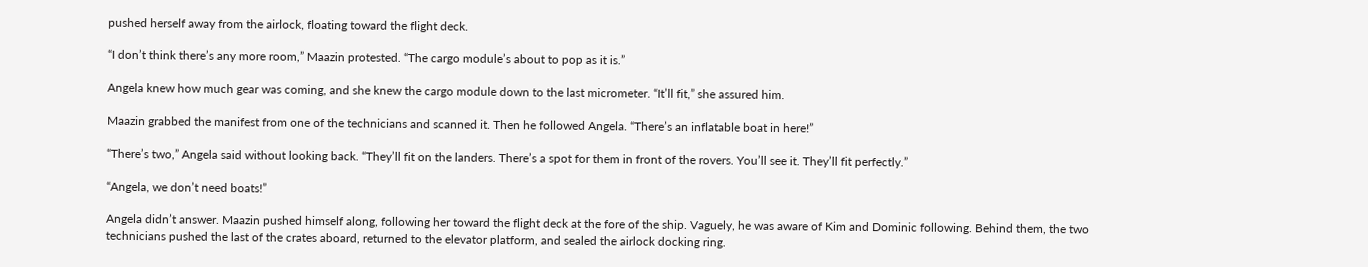pushed herself away from the airlock, floating toward the flight deck.

“I don’t think there’s any more room,” Maazin protested. “The cargo module’s about to pop as it is.”

Angela knew how much gear was coming, and she knew the cargo module down to the last micrometer. “It’ll fit,” she assured him.

Maazin grabbed the manifest from one of the technicians and scanned it. Then he followed Angela. “There’s an inflatable boat in here!”

“There’s two,” Angela said without looking back. “They’ll fit on the landers. There’s a spot for them in front of the rovers. You’ll see it. They’ll fit perfectly.”

“Angela, we don’t need boats!”

Angela didn’t answer. Maazin pushed himself along, following her toward the flight deck at the fore of the ship. Vaguely, he was aware of Kim and Dominic following. Behind them, the two technicians pushed the last of the crates aboard, returned to the elevator platform, and sealed the airlock docking ring.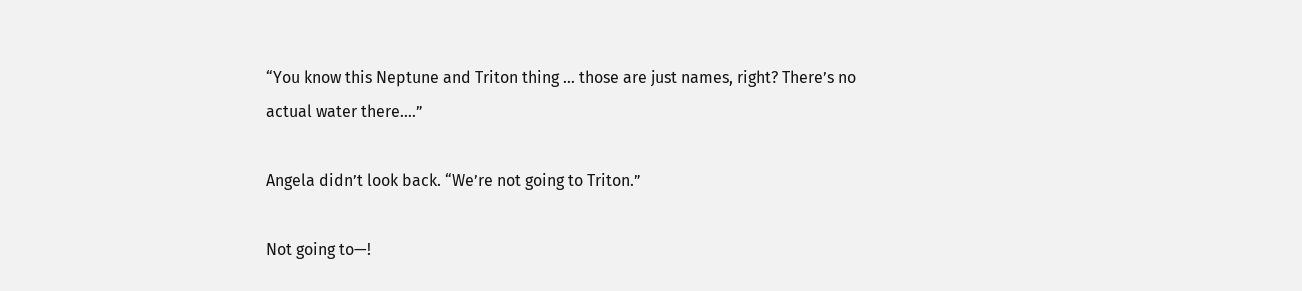“You know this Neptune and Triton thing … those are just names, right? There’s no actual water there….”

Angela didn’t look back. “We’re not going to Triton.”

Not going to—!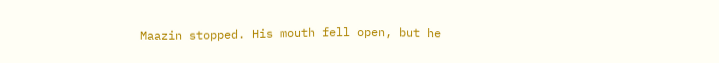Maazin stopped. His mouth fell open, but he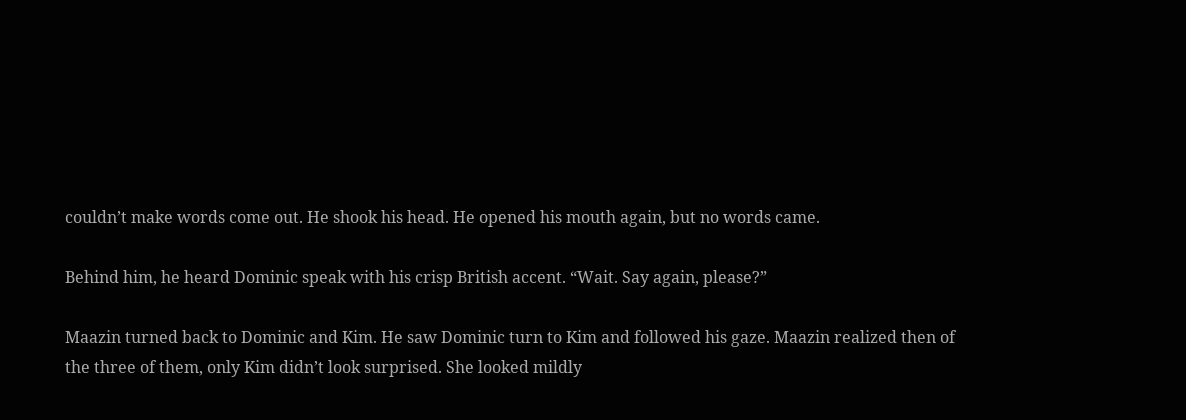couldn’t make words come out. He shook his head. He opened his mouth again, but no words came.

Behind him, he heard Dominic speak with his crisp British accent. “Wait. Say again, please?”

Maazin turned back to Dominic and Kim. He saw Dominic turn to Kim and followed his gaze. Maazin realized then of the three of them, only Kim didn’t look surprised. She looked mildly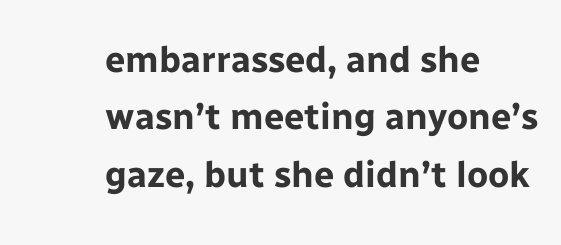embarrassed, and she wasn’t meeting anyone’s gaze, but she didn’t look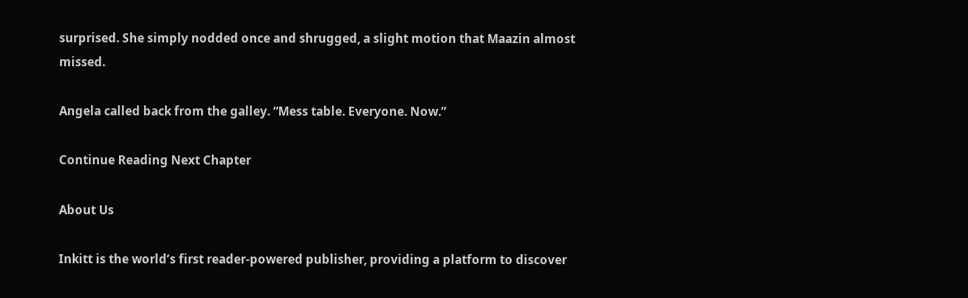surprised. She simply nodded once and shrugged, a slight motion that Maazin almost missed.

Angela called back from the galley. “Mess table. Everyone. Now.”

Continue Reading Next Chapter

About Us

Inkitt is the world’s first reader-powered publisher, providing a platform to discover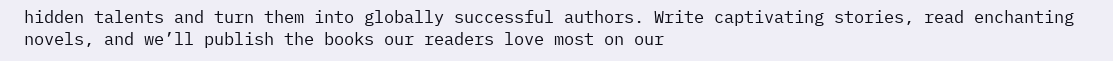hidden talents and turn them into globally successful authors. Write captivating stories, read enchanting novels, and we’ll publish the books our readers love most on our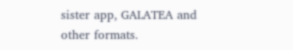sister app, GALATEA and other formats.